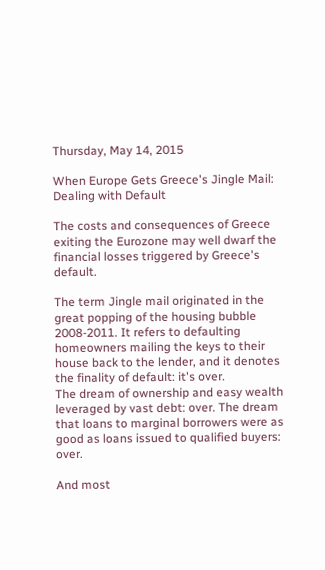Thursday, May 14, 2015

When Europe Gets Greece's Jingle Mail: Dealing with Default

The costs and consequences of Greece exiting the Eurozone may well dwarf the financial losses triggered by Greece's default.

The term Jingle mail originated in the great popping of the housing bubble 2008-2011. It refers to defaulting homeowners mailing the keys to their house back to the lender, and it denotes the finality of default: it's over.
The dream of ownership and easy wealth leveraged by vast debt: over. The dream that loans to marginal borrowers were as good as loans issued to qualified buyers: over.

And most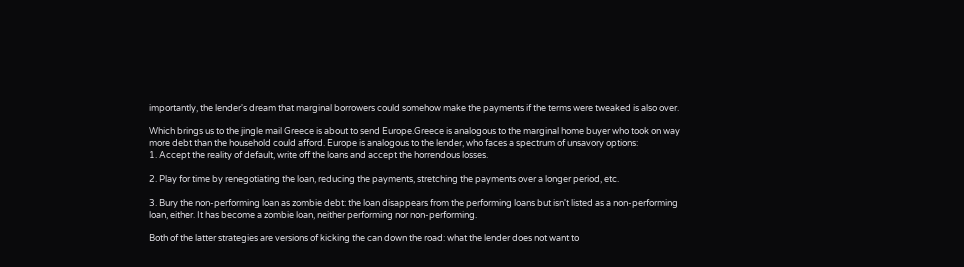importantly, the lender's dream that marginal borrowers could somehow make the payments if the terms were tweaked is also over.

Which brings us to the jingle mail Greece is about to send Europe.Greece is analogous to the marginal home buyer who took on way more debt than the household could afford. Europe is analogous to the lender, who faces a spectrum of unsavory options:
1. Accept the reality of default, write off the loans and accept the horrendous losses.

2. Play for time by renegotiating the loan, reducing the payments, stretching the payments over a longer period, etc.

3. Bury the non-performing loan as zombie debt: the loan disappears from the performing loans but isn't listed as a non-performing loan, either. It has become a zombie loan, neither performing nor non-performing.

Both of the latter strategies are versions of kicking the can down the road: what the lender does not want to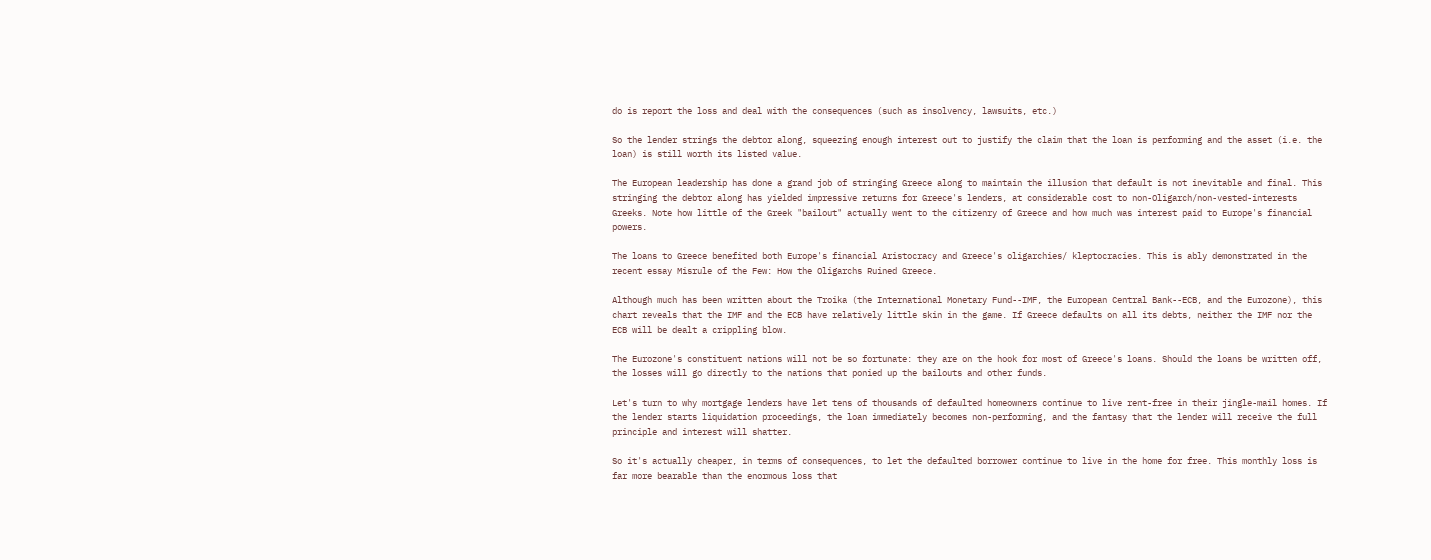do is report the loss and deal with the consequences (such as insolvency, lawsuits, etc.)

So the lender strings the debtor along, squeezing enough interest out to justify the claim that the loan is performing and the asset (i.e. the loan) is still worth its listed value.

The European leadership has done a grand job of stringing Greece along to maintain the illusion that default is not inevitable and final. This stringing the debtor along has yielded impressive returns for Greece's lenders, at considerable cost to non-Oligarch/non-vested-interests Greeks. Note how little of the Greek "bailout" actually went to the citizenry of Greece and how much was interest paid to Europe's financial powers.

The loans to Greece benefited both Europe's financial Aristocracy and Greece's oligarchies/ kleptocracies. This is ably demonstrated in the recent essay Misrule of the Few: How the Oligarchs Ruined Greece.

Although much has been written about the Troika (the International Monetary Fund--IMF, the European Central Bank--ECB, and the Eurozone), this chart reveals that the IMF and the ECB have relatively little skin in the game. If Greece defaults on all its debts, neither the IMF nor the ECB will be dealt a crippling blow.

The Eurozone's constituent nations will not be so fortunate: they are on the hook for most of Greece's loans. Should the loans be written off, the losses will go directly to the nations that ponied up the bailouts and other funds.

Let's turn to why mortgage lenders have let tens of thousands of defaulted homeowners continue to live rent-free in their jingle-mail homes. If the lender starts liquidation proceedings, the loan immediately becomes non-performing, and the fantasy that the lender will receive the full principle and interest will shatter.

So it's actually cheaper, in terms of consequences, to let the defaulted borrower continue to live in the home for free. This monthly loss is far more bearable than the enormous loss that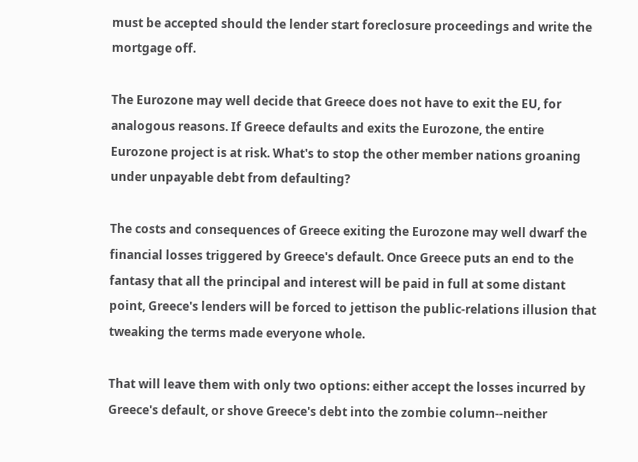must be accepted should the lender start foreclosure proceedings and write the mortgage off.

The Eurozone may well decide that Greece does not have to exit the EU, for analogous reasons. If Greece defaults and exits the Eurozone, the entire Eurozone project is at risk. What's to stop the other member nations groaning under unpayable debt from defaulting?

The costs and consequences of Greece exiting the Eurozone may well dwarf the financial losses triggered by Greece's default. Once Greece puts an end to the fantasy that all the principal and interest will be paid in full at some distant point, Greece's lenders will be forced to jettison the public-relations illusion that tweaking the terms made everyone whole.

That will leave them with only two options: either accept the losses incurred by Greece's default, or shove Greece's debt into the zombie column--neither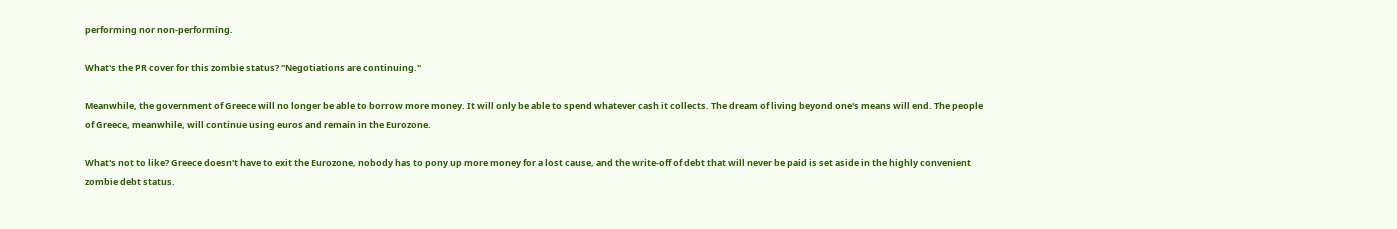performing nor non-performing.

What's the PR cover for this zombie status? "Negotiations are continuing."

Meanwhile, the government of Greece will no longer be able to borrow more money. It will only be able to spend whatever cash it collects. The dream of living beyond one's means will end. The people of Greece, meanwhile, will continue using euros and remain in the Eurozone.

What's not to like? Greece doesn't have to exit the Eurozone, nobody has to pony up more money for a lost cause, and the write-off of debt that will never be paid is set aside in the highly convenient zombie debt status.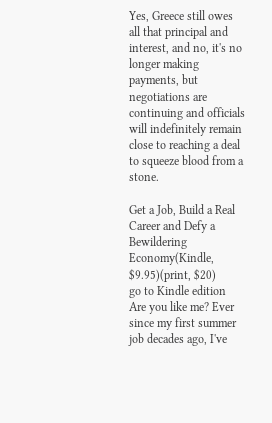Yes, Greece still owes all that principal and interest, and no, it's no longer making payments, but negotiations are continuing and officials will indefinitely remain close to reaching a deal to squeeze blood from a stone.

Get a Job, Build a Real Career and Defy a Bewildering Economy(Kindle, $9.95)(print, $20)
go to Kindle edition
Are you like me? Ever since my first summer job decades ago, I've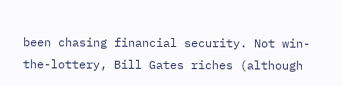been chasing financial security. Not win-the-lottery, Bill Gates riches (although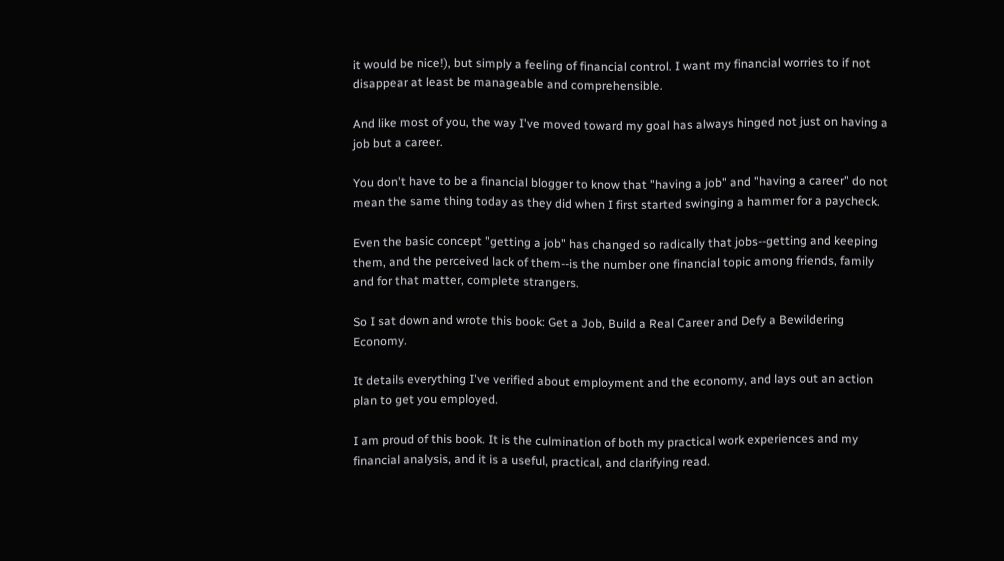it would be nice!), but simply a feeling of financial control. I want my financial worries to if not disappear at least be manageable and comprehensible.

And like most of you, the way I've moved toward my goal has always hinged not just on having a job but a career.

You don't have to be a financial blogger to know that "having a job" and "having a career" do not mean the same thing today as they did when I first started swinging a hammer for a paycheck.

Even the basic concept "getting a job" has changed so radically that jobs--getting and keeping them, and the perceived lack of them--is the number one financial topic among friends, family and for that matter, complete strangers.

So I sat down and wrote this book: Get a Job, Build a Real Career and Defy a Bewildering Economy.

It details everything I've verified about employment and the economy, and lays out an action plan to get you employed.

I am proud of this book. It is the culmination of both my practical work experiences and my financial analysis, and it is a useful, practical, and clarifying read.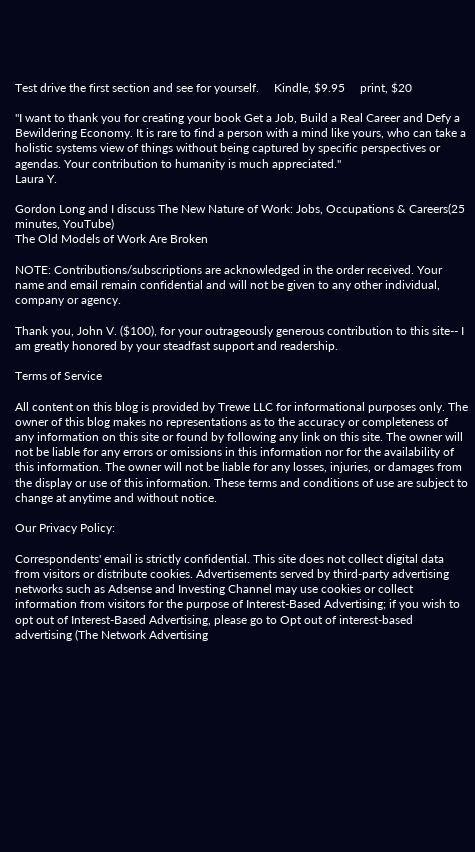Test drive the first section and see for yourself.     Kindle, $9.95     print, $20

"I want to thank you for creating your book Get a Job, Build a Real Career and Defy a Bewildering Economy. It is rare to find a person with a mind like yours, who can take a holistic systems view of things without being captured by specific perspectives or agendas. Your contribution to humanity is much appreciated."
Laura Y.

Gordon Long and I discuss The New Nature of Work: Jobs, Occupations & Careers(25 minutes, YouTube)
The Old Models of Work Are Broken

NOTE: Contributions/subscriptions are acknowledged in the order received. Your name and email remain confidential and will not be given to any other individual, company or agency.

Thank you, John V. ($100), for your outrageously generous contribution to this site-- I am greatly honored by your steadfast support and readership.

Terms of Service

All content on this blog is provided by Trewe LLC for informational purposes only. The owner of this blog makes no representations as to the accuracy or completeness of any information on this site or found by following any link on this site. The owner will not be liable for any errors or omissions in this information nor for the availability of this information. The owner will not be liable for any losses, injuries, or damages from the display or use of this information. These terms and conditions of use are subject to change at anytime and without notice.

Our Privacy Policy:

Correspondents' email is strictly confidential. This site does not collect digital data from visitors or distribute cookies. Advertisements served by third-party advertising networks such as Adsense and Investing Channel may use cookies or collect information from visitors for the purpose of Interest-Based Advertising; if you wish to opt out of Interest-Based Advertising, please go to Opt out of interest-based advertising (The Network Advertising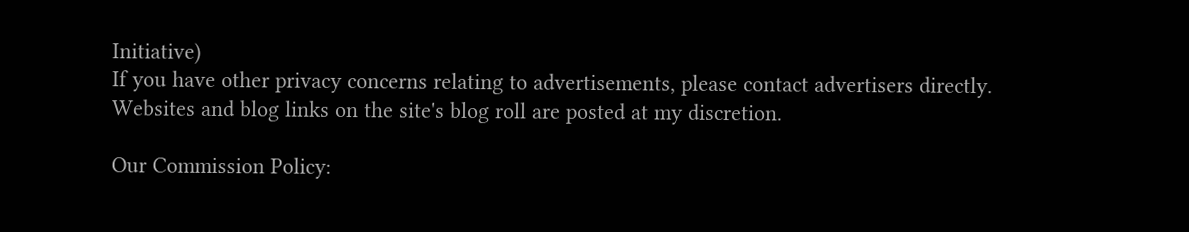Initiative)
If you have other privacy concerns relating to advertisements, please contact advertisers directly. Websites and blog links on the site's blog roll are posted at my discretion.

Our Commission Policy: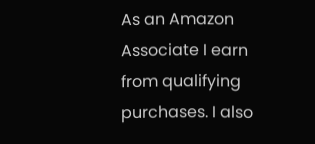As an Amazon Associate I earn from qualifying purchases. I also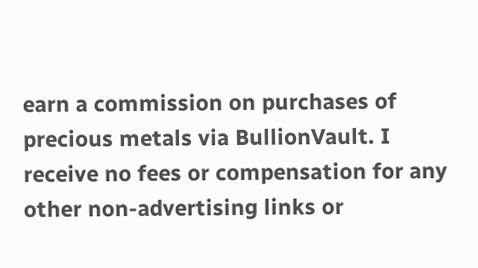earn a commission on purchases of precious metals via BullionVault. I receive no fees or compensation for any other non-advertising links or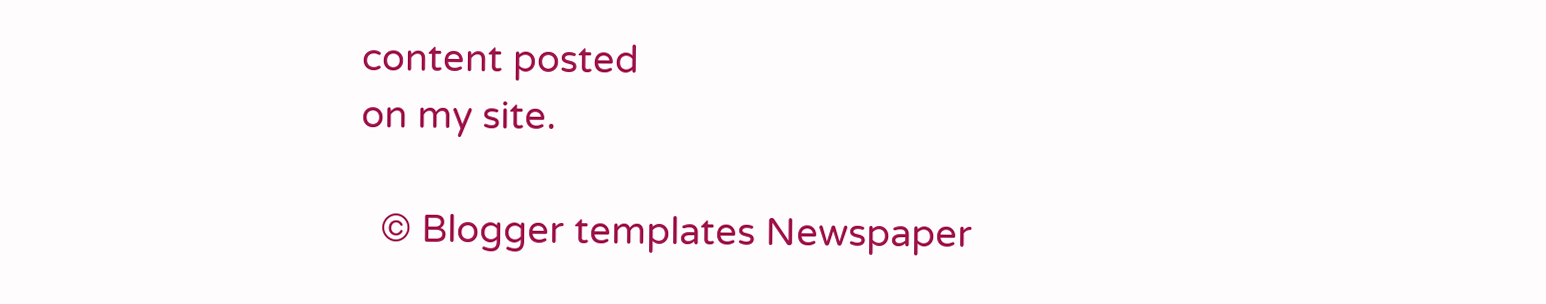content posted
on my site.

  © Blogger templates Newspaper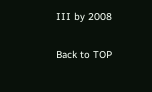III by 2008

Back to TOP